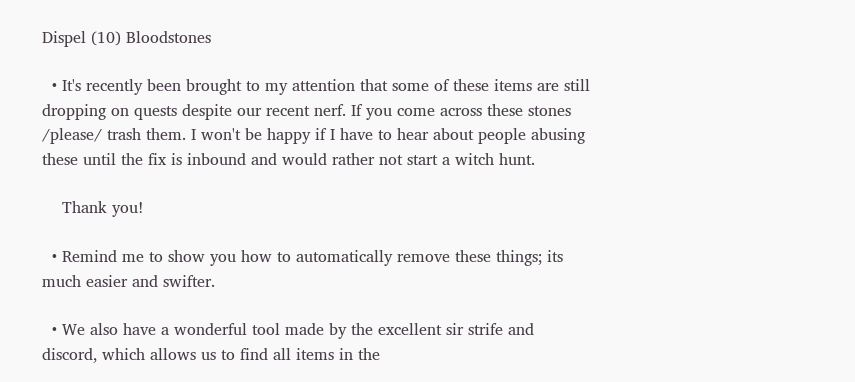Dispel (10) Bloodstones

  • It's recently been brought to my attention that some of these items are still dropping on quests despite our recent nerf. If you come across these stones /please/ trash them. I won't be happy if I have to hear about people abusing these until the fix is inbound and would rather not start a witch hunt.

    Thank you!

  • Remind me to show you how to automatically remove these things; its much easier and swifter.

  • We also have a wonderful tool made by the excellent sir strife and discord, which allows us to find all items in the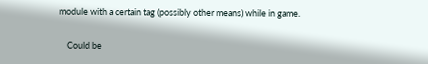module with a certain tag (possibly other means) while in game.

    Could be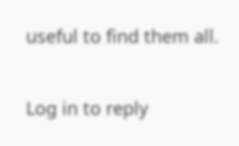useful to find them all.

Log in to reply